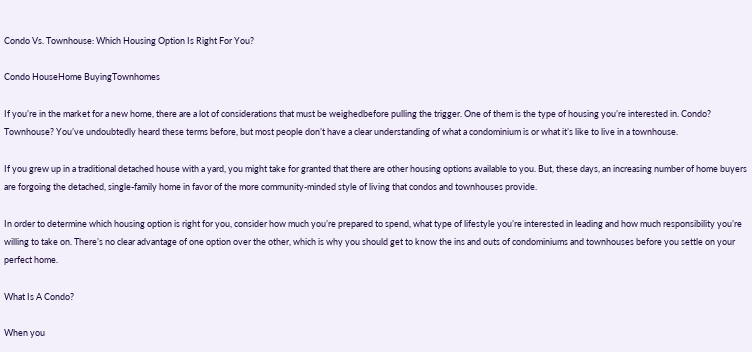Condo Vs. Townhouse: Which Housing Option Is Right For You?

Condo HouseHome BuyingTownhomes

If you’re in the market for a new home, there are a lot of considerations that must be weighedbefore pulling the trigger. One of them is the type of housing you’re interested in. Condo? Townhouse? You’ve undoubtedly heard these terms before, but most people don’t have a clear understanding of what a condominium is or what it’s like to live in a townhouse.

If you grew up in a traditional detached house with a yard, you might take for granted that there are other housing options available to you. But, these days, an increasing number of home buyers are forgoing the detached, single-family home in favor of the more community-minded style of living that condos and townhouses provide.

In order to determine which housing option is right for you, consider how much you’re prepared to spend, what type of lifestyle you’re interested in leading and how much responsibility you’re willing to take on. There’s no clear advantage of one option over the other, which is why you should get to know the ins and outs of condominiums and townhouses before you settle on your perfect home.

What Is A Condo?

When you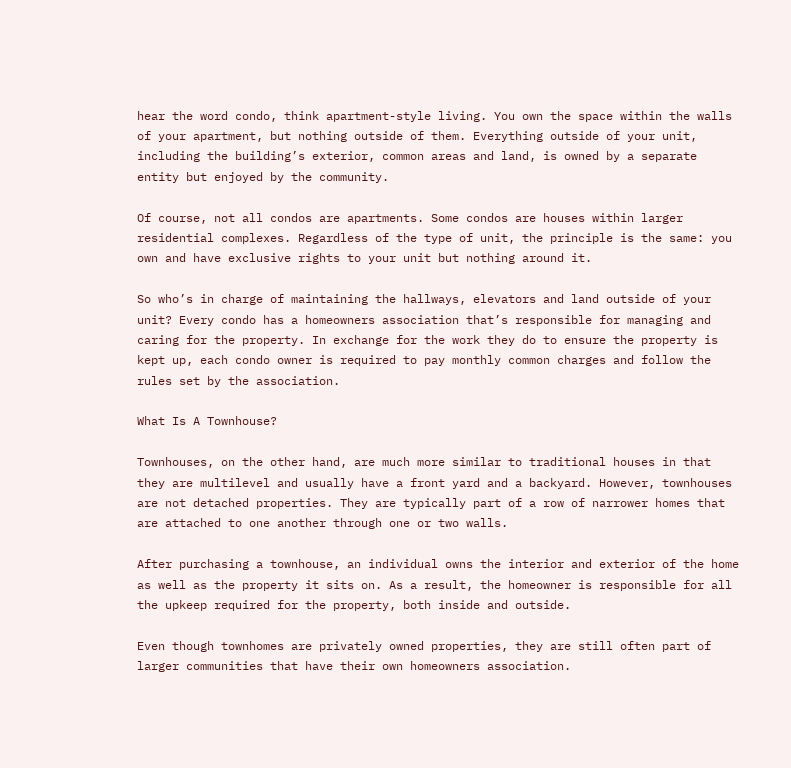hear the word condo, think apartment-style living. You own the space within the walls of your apartment, but nothing outside of them. Everything outside of your unit, including the building’s exterior, common areas and land, is owned by a separate entity but enjoyed by the community.

Of course, not all condos are apartments. Some condos are houses within larger residential complexes. Regardless of the type of unit, the principle is the same: you own and have exclusive rights to your unit but nothing around it.

So who’s in charge of maintaining the hallways, elevators and land outside of your unit? Every condo has a homeowners association that’s responsible for managing and caring for the property. In exchange for the work they do to ensure the property is kept up, each condo owner is required to pay monthly common charges and follow the rules set by the association.

What Is A Townhouse?

Townhouses, on the other hand, are much more similar to traditional houses in that they are multilevel and usually have a front yard and a backyard. However, townhouses are not detached properties. They are typically part of a row of narrower homes that are attached to one another through one or two walls.

After purchasing a townhouse, an individual owns the interior and exterior of the home as well as the property it sits on. As a result, the homeowner is responsible for all the upkeep required for the property, both inside and outside.

Even though townhomes are privately owned properties, they are still often part of larger communities that have their own homeowners association.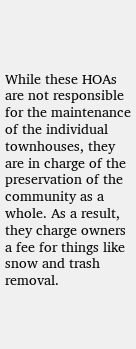While these HOAs are not responsible for the maintenance of the individual townhouses, they are in charge of the preservation of the community as a whole. As a result, they charge owners a fee for things like snow and trash removal.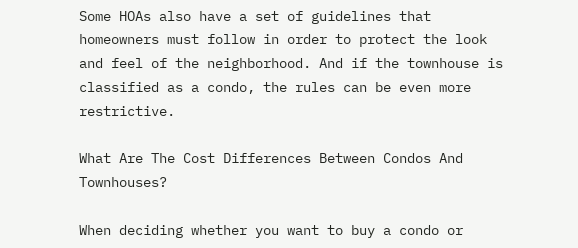Some HOAs also have a set of guidelines that homeowners must follow in order to protect the look and feel of the neighborhood. And if the townhouse is classified as a condo, the rules can be even more restrictive.

What Are The Cost Differences Between Condos And Townhouses?

When deciding whether you want to buy a condo or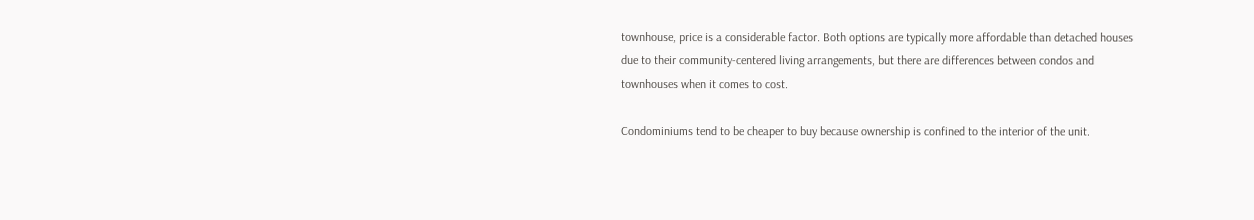townhouse, price is a considerable factor. Both options are typically more affordable than detached houses due to their community-centered living arrangements, but there are differences between condos and townhouses when it comes to cost.

Condominiums tend to be cheaper to buy because ownership is confined to the interior of the unit.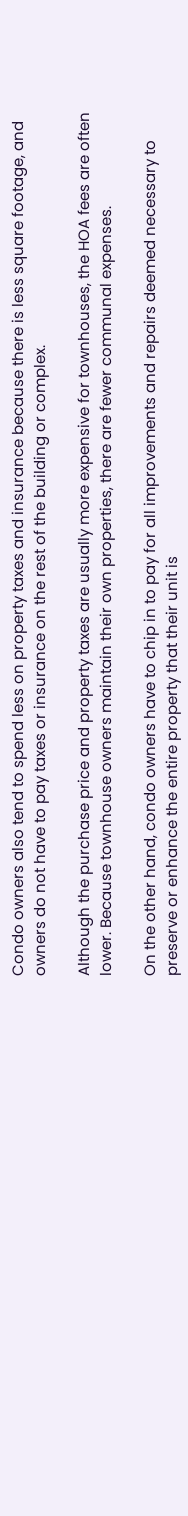Condo owners also tend to spend less on property taxes and insurance because there is less square footage, and owners do not have to pay taxes or insurance on the rest of the building or complex.

Although the purchase price and property taxes are usually more expensive for townhouses, the HOA fees are often lower. Because townhouse owners maintain their own properties, there are fewer communal expenses.

On the other hand, condo owners have to chip in to pay for all improvements and repairs deemed necessary to preserve or enhance the entire property that their unit is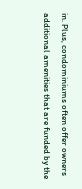in. Plus, condominiums often offer owners additional amenities that are funded by the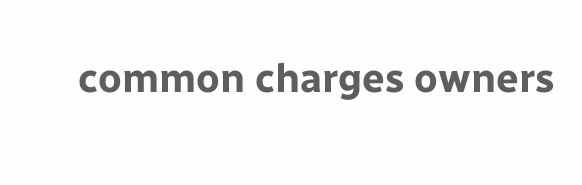common charges owners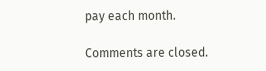pay each month.

Comments are closed.